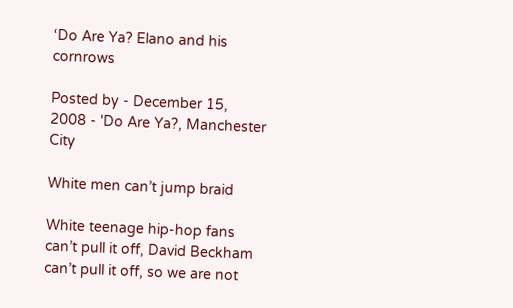‘Do Are Ya? Elano and his cornrows

Posted by - December 15, 2008 - 'Do Are Ya?, Manchester City

White men can’t jump braid

White teenage hip-hop fans can’t pull it off, David Beckham can’t pull it off, so we are not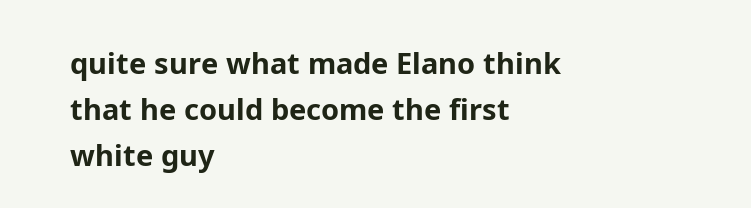quite sure what made Elano think that he could become the first white guy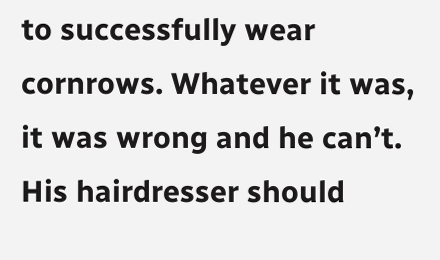to successfully wear cornrows. Whatever it was, it was wrong and he can’t. His hairdresser should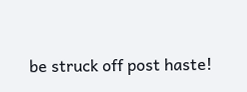be struck off post haste!